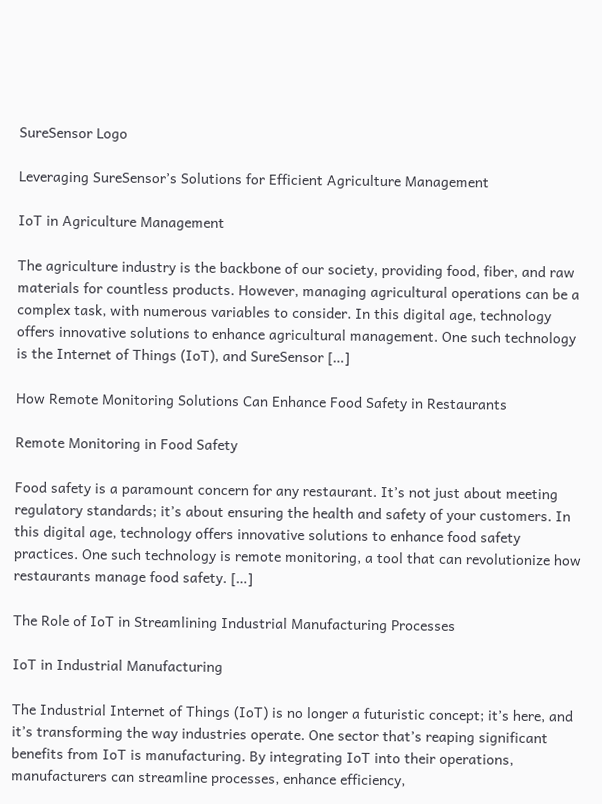SureSensor Logo

Leveraging SureSensor’s Solutions for Efficient Agriculture Management

IoT in Agriculture Management

The agriculture industry is the backbone of our society, providing food, fiber, and raw materials for countless products. However, managing agricultural operations can be a complex task, with numerous variables to consider. In this digital age, technology offers innovative solutions to enhance agricultural management. One such technology is the Internet of Things (IoT), and SureSensor […]

How Remote Monitoring Solutions Can Enhance Food Safety in Restaurants

Remote Monitoring in Food Safety

Food safety is a paramount concern for any restaurant. It’s not just about meeting regulatory standards; it’s about ensuring the health and safety of your customers. In this digital age, technology offers innovative solutions to enhance food safety practices. One such technology is remote monitoring, a tool that can revolutionize how restaurants manage food safety. […]

The Role of IoT in Streamlining Industrial Manufacturing Processes

IoT in Industrial Manufacturing

The Industrial Internet of Things (IoT) is no longer a futuristic concept; it’s here, and it’s transforming the way industries operate. One sector that’s reaping significant benefits from IoT is manufacturing. By integrating IoT into their operations, manufacturers can streamline processes, enhance efficiency,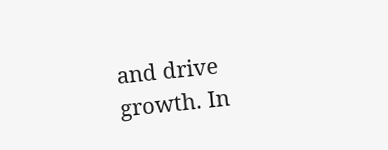and drive growth. In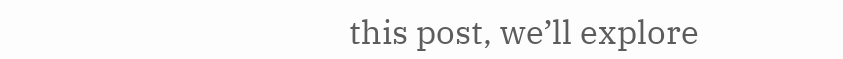this post, we’ll explore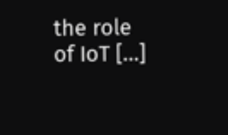the role of IoT […]